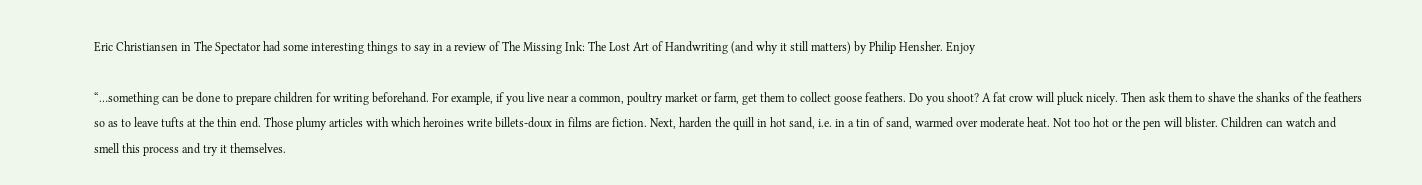Eric Christiansen in The Spectator had some interesting things to say in a review of The Missing Ink: The Lost Art of Handwriting (and why it still matters) by Philip Hensher. Enjoy

“…something can be done to prepare children for writing beforehand. For example, if you live near a common, poultry market or farm, get them to collect goose feathers. Do you shoot? A fat crow will pluck nicely. Then ask them to shave the shanks of the feathers so as to leave tufts at the thin end. Those plumy articles with which heroines write billets-doux in films are fiction. Next, harden the quill in hot sand, i.e. in a tin of sand, warmed over moderate heat. Not too hot or the pen will blister. Children can watch and smell this process and try it themselves.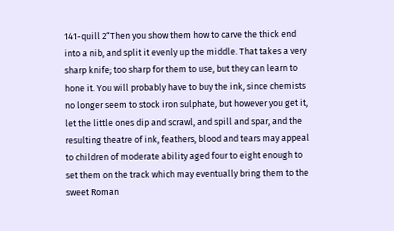141-quill 2“Then you show them how to carve the thick end into a nib, and split it evenly up the middle. That takes a very sharp knife; too sharp for them to use, but they can learn to hone it. You will probably have to buy the ink, since chemists no longer seem to stock iron sulphate, but however you get it, let the little ones dip and scrawl, and spill and spar, and the resulting theatre of ink, feathers, blood and tears may appeal to children of moderate ability aged four to eight enough to set them on the track which may eventually bring them to the sweet Roman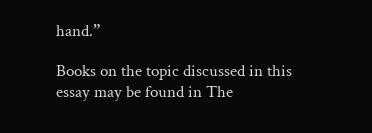hand.”

Books on the topic discussed in this essay may be found in The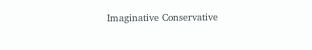Imaginative Conservative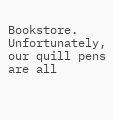Bookstore. Unfortunately, our quill pens are all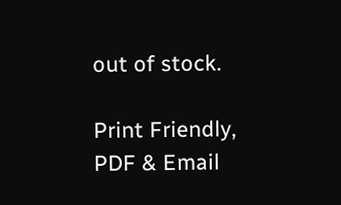out of stock.

Print Friendly, PDF & Email